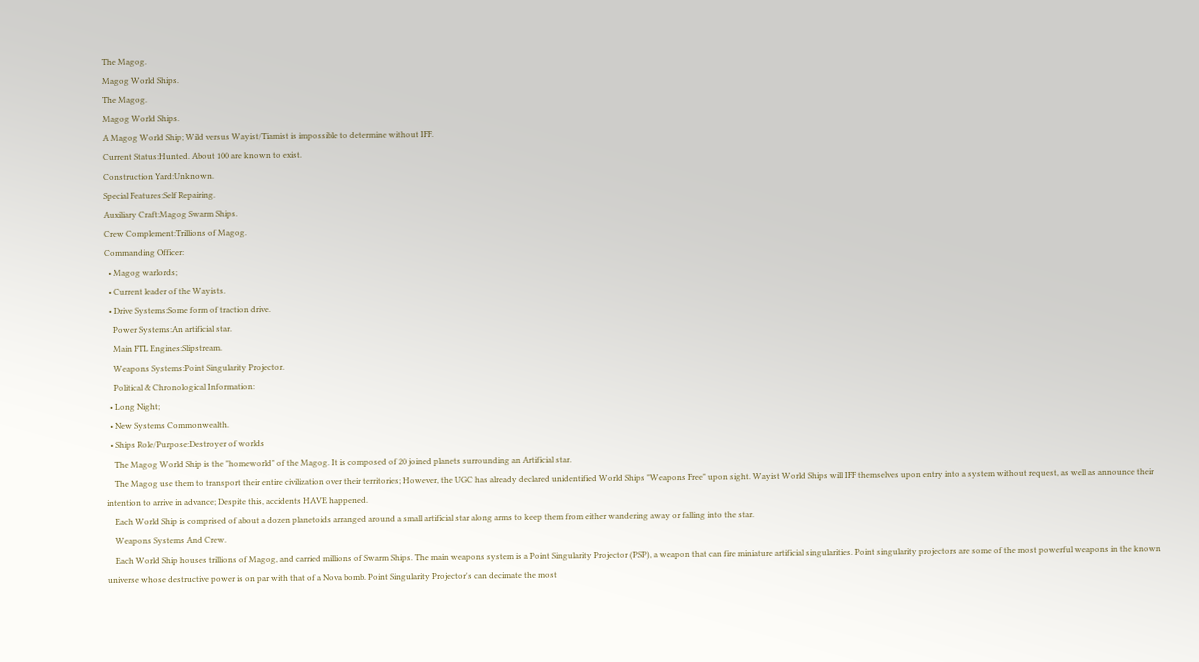The Magog.
Magog World Ships.
The Magog.
Magog World Ships.
A Magog World Ship; Wild versus Wayist/Tiamist is impossible to determine without IFF.
Current Status:Hunted. About 100 are known to exist.
Construction Yard:Unknown.
Special Features:Self Repairing.
Auxiliary Craft:Magog Swarm Ships.
Crew Complement:Trillions of Magog.
Commanding Officer:
  • Magog warlords;
  • Current leader of the Wayists.
  • Drive Systems:Some form of traction drive.
    Power Systems:An artificial star.
    Main FTL Engines:Slipstream.
    Weapons Systems:Point Singularity Projector.
    Political & Chronological Information:
  • Long Night;
  • New Systems Commonwealth.
  • Ships Role/Purpose:Destroyer of worlds
    The Magog World Ship is the "homeworld" of the Magog. It is composed of 20 joined planets surrounding an Artificial star.
    The Magog use them to transport their entire civilization over their territories; However, the UGC has already declared unidentified World Ships "Weapons Free" upon sight. Wayist World Ships will IFF themselves upon entry into a system without request, as well as announce their intention to arrive in advance; Despite this, accidents HAVE happened.
    Each World Ship is comprised of about a dozen planetoids arranged around a small artificial star along arms to keep them from either wandering away or falling into the star.
    Weapons Systems And Crew.
    Each World Ship houses trillions of Magog, and carried millions of Swarm Ships. The main weapons system is a Point Singularity Projector (PSP), a weapon that can fire miniature artificial singularities. Point singularity projectors are some of the most powerful weapons in the known universe whose destructive power is on par with that of a Nova bomb. Point Singularity Projector's can decimate the most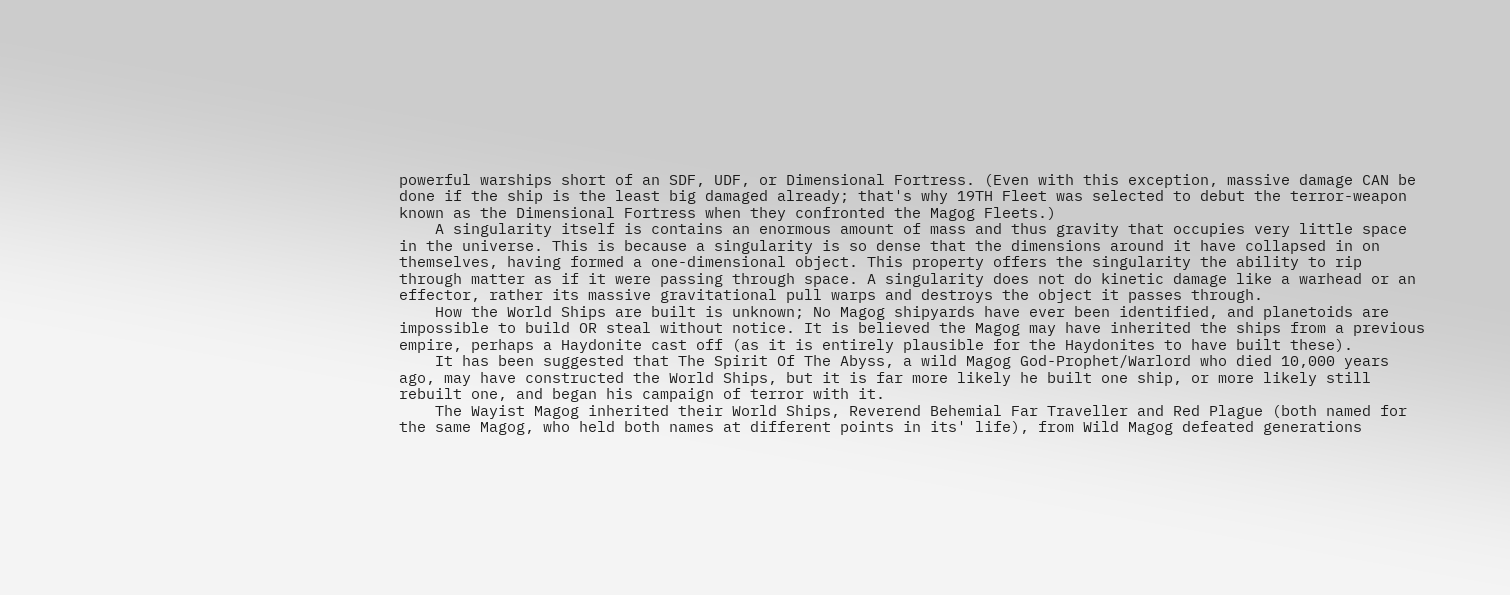powerful warships short of an SDF, UDF, or Dimensional Fortress. (Even with this exception, massive damage CAN be done if the ship is the least big damaged already; that's why 19TH Fleet was selected to debut the terror-weapon known as the Dimensional Fortress when they confronted the Magog Fleets.)
    A singularity itself is contains an enormous amount of mass and thus gravity that occupies very little space in the universe. This is because a singularity is so dense that the dimensions around it have collapsed in on themselves, having formed a one-dimensional object. This property offers the singularity the ability to rip through matter as if it were passing through space. A singularity does not do kinetic damage like a warhead or an effector, rather its massive gravitational pull warps and destroys the object it passes through.
    How the World Ships are built is unknown; No Magog shipyards have ever been identified, and planetoids are impossible to build OR steal without notice. It is believed the Magog may have inherited the ships from a previous empire, perhaps a Haydonite cast off (as it is entirely plausible for the Haydonites to have built these).
    It has been suggested that The Spirit Of The Abyss, a wild Magog God-Prophet/Warlord who died 10,000 years ago, may have constructed the World Ships, but it is far more likely he built one ship, or more likely still rebuilt one, and began his campaign of terror with it.
    The Wayist Magog inherited their World Ships, Reverend Behemial Far Traveller and Red Plague (both named for the same Magog, who held both names at different points in its' life), from Wild Magog defeated generations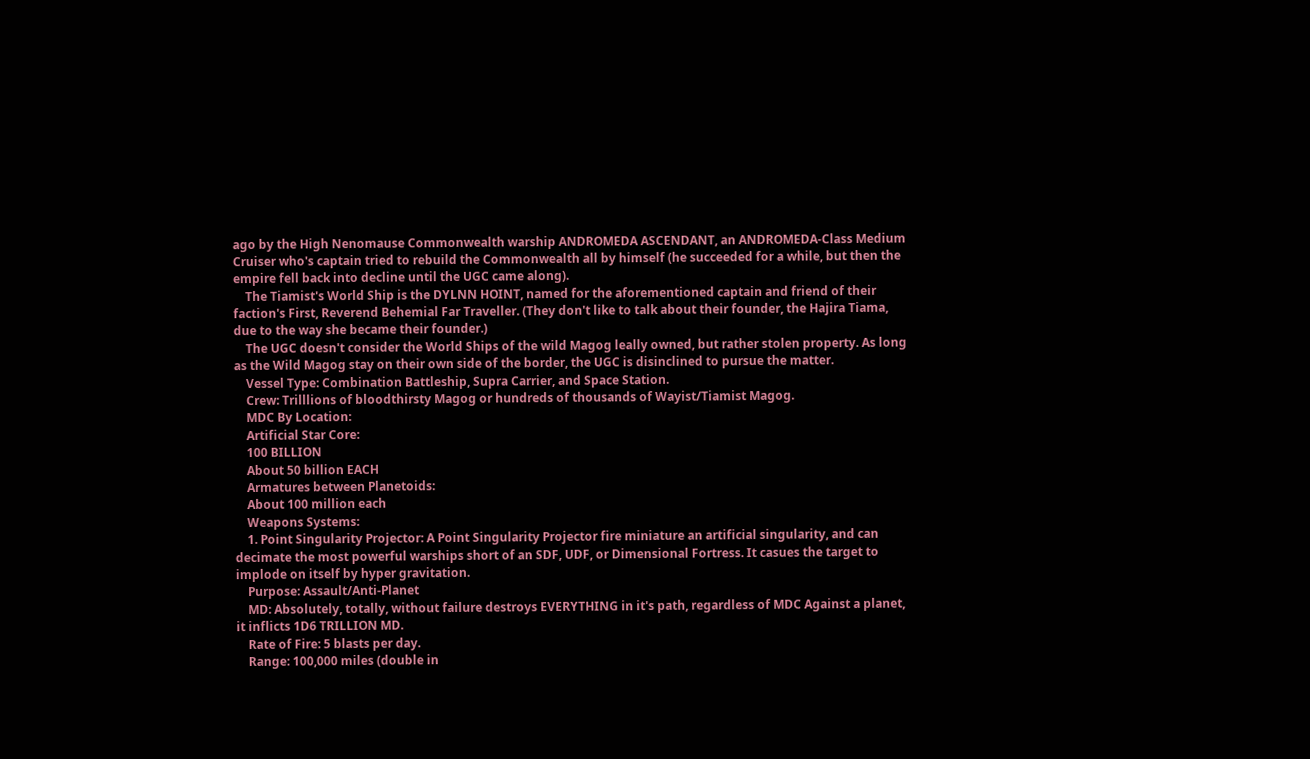ago by the High Nenomause Commonwealth warship ANDROMEDA ASCENDANT, an ANDROMEDA-Class Medium Cruiser who's captain tried to rebuild the Commonwealth all by himself (he succeeded for a while, but then the empire fell back into decline until the UGC came along).
    The Tiamist's World Ship is the DYLNN HOINT, named for the aforementioned captain and friend of their faction's First, Reverend Behemial Far Traveller. (They don't like to talk about their founder, the Hajira Tiama, due to the way she became their founder.)
    The UGC doesn't consider the World Ships of the wild Magog leally owned, but rather stolen property. As long as the Wild Magog stay on their own side of the border, the UGC is disinclined to pursue the matter.
    Vessel Type: Combination Battleship, Supra Carrier, and Space Station.
    Crew: Trilllions of bloodthirsty Magog or hundreds of thousands of Wayist/Tiamist Magog.
    MDC By Location:
    Artificial Star Core:
    100 BILLION
    About 50 billion EACH
    Armatures between Planetoids:
    About 100 million each
    Weapons Systems:
    1. Point Singularity Projector: A Point Singularity Projector fire miniature an artificial singularity, and can decimate the most powerful warships short of an SDF, UDF, or Dimensional Fortress. It casues the target to implode on itself by hyper gravitation.
    Purpose: Assault/Anti-Planet
    MD: Absolutely, totally, without failure destroys EVERYTHING in it's path, regardless of MDC Against a planet, it inflicts 1D6 TRILLION MD.
    Rate of Fire: 5 blasts per day.
    Range: 100,000 miles (double in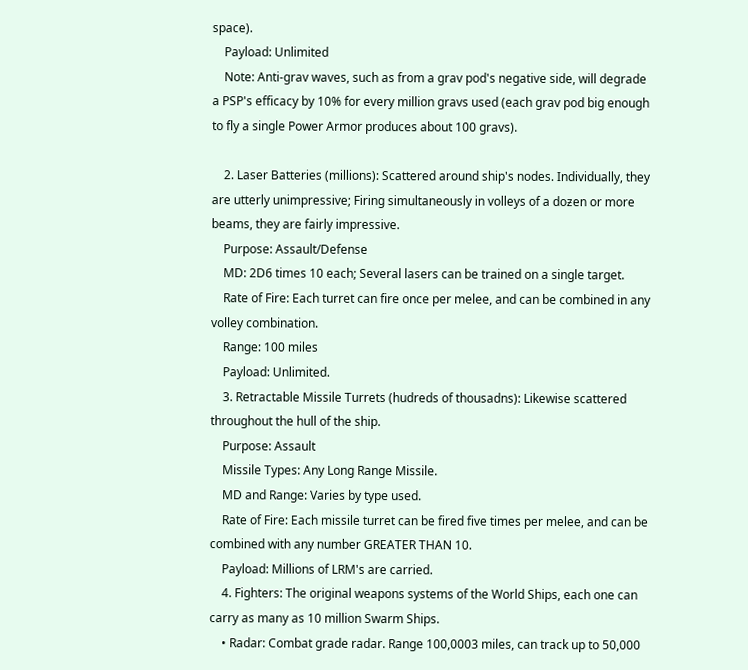space).
    Payload: Unlimited
    Note: Anti-grav waves, such as from a grav pod's negative side, will degrade a PSP's efficacy by 10% for every million gravs used (each grav pod big enough to fly a single Power Armor produces about 100 gravs).

    2. Laser Batteries (millions): Scattered around ship's nodes. Individually, they are utterly unimpressive; Firing simultaneously in volleys of a doᵶen or more beams, they are fairly impressive.
    Purpose: Assault/Defense
    MD: 2D6 times 10 each; Several lasers can be trained on a single target.
    Rate of Fire: Each turret can fire once per melee, and can be combined in any volley combination.
    Range: 100 miles
    Payload: Unlimited.
    3. Retractable Missile Turrets (hudreds of thousadns): Likewise scattered throughout the hull of the ship.
    Purpose: Assault
    Missile Types: Any Long Range Missile.
    MD and Range: Varies by type used.
    Rate of Fire: Each missile turret can be fired five times per melee, and can be combined with any number GREATER THAN 10.
    Payload: Millions of LRM's are carried.
    4. Fighters: The original weapons systems of the World Ships, each one can carry as many as 10 million Swarm Ships.
    • Radar: Combat grade radar. Range 100,0003 miles, can track up to 50,000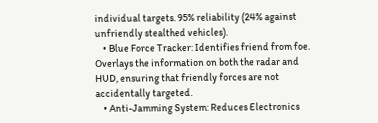individual targets. 95% reliability (24% against unfriendly stealthed vehicles).
    • Blue Force Tracker: Identifies friend from foe. Overlays the information on both the radar and HUD, ensuring that friendly forces are not accidentally targeted.
    • Anti-Jamming System: Reduces Electronics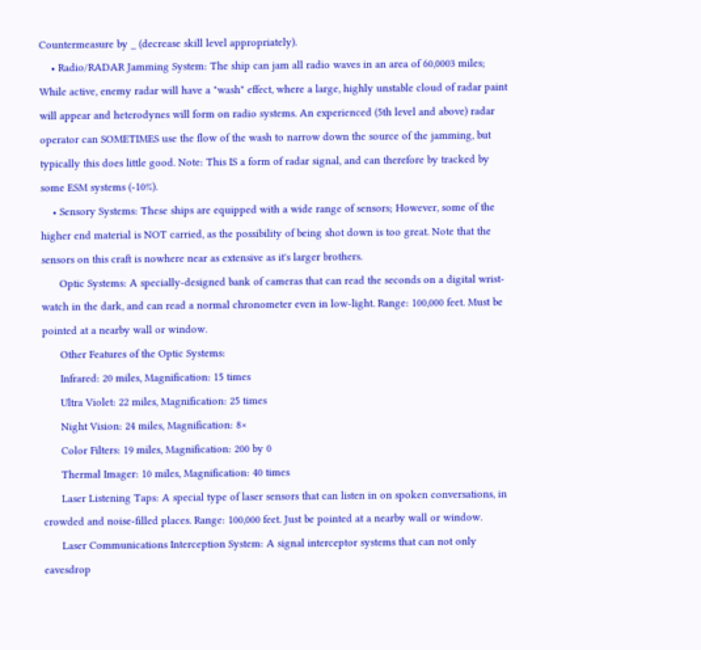Countermeasure by _ (decrease skill level appropriately).
    • Radio/RADAR Jamming System: The ship can jam all radio waves in an area of 60,0003 miles; While active, enemy radar will have a "wash" effect, where a large, highly unstable cloud of radar paint will appear and heterodynes will form on radio systems. An experienced (5th level and above) radar operator can SOMETIMES use the flow of the wash to narrow down the source of the jamming, but typically this does little good. Note: This IS a form of radar signal, and can therefore by tracked by some ESM systems (-10%).
    • Sensory Systems: These ships are equipped with a wide range of sensors; However, some of the higher end material is NOT carried, as the possibility of being shot down is too great. Note that the sensors on this craft is nowhere near as extensive as it's larger brothers.
      Optic Systems: A specially-designed bank of cameras that can read the seconds on a digital wrist-watch in the dark, and can read a normal chronometer even in low-light. Range: 100,000 feet. Must be pointed at a nearby wall or window.
      Other Features of the Optic Systems:
      Infrared: 20 miles, Magnification: 15 times
      Ultra Violet: 22 miles, Magnification: 25 times
      Night Vision: 24 miles, Magnification: 8×
      Color Filters: 19 miles, Magnification: 200 by 0
      Thermal Imager: 10 miles, Magnification: 40 times
      Laser Listening Taps: A special type of laser sensors that can listen in on spoken conversations, in crowded and noise-filled places. Range: 100,000 feet. Just be pointed at a nearby wall or window.
      Laser Communications Interception System: A signal interceptor systems that can not only eavesdrop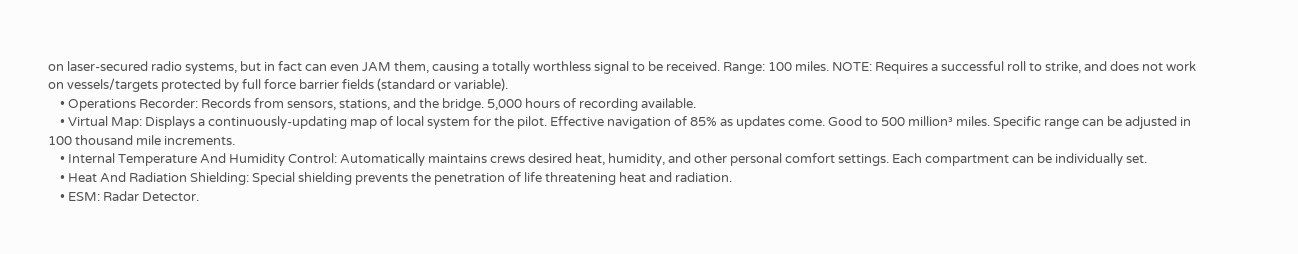on laser-secured radio systems, but in fact can even JAM them, causing a totally worthless signal to be received. Range: 100 miles. NOTE: Requires a successful roll to strike, and does not work on vessels/targets protected by full force barrier fields (standard or variable).
    • Operations Recorder: Records from sensors, stations, and the bridge. 5,000 hours of recording available.
    • Virtual Map: Displays a continuously-updating map of local system for the pilot. Effective navigation of 85% as updates come. Good to 500 million³ miles. Specific range can be adjusted in 100 thousand mile increments.
    • Internal Temperature And Humidity Control: Automatically maintains crews desired heat, humidity, and other personal comfort settings. Each compartment can be individually set.
    • Heat And Radiation Shielding: Special shielding prevents the penetration of life threatening heat and radiation.
    • ESM: Radar Detector.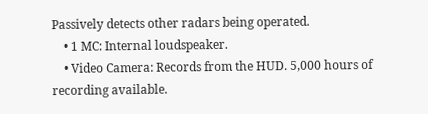Passively detects other radars being operated.
    • 1 MC: Internal loudspeaker.
    • Video Camera: Records from the HUD. 5,000 hours of recording available.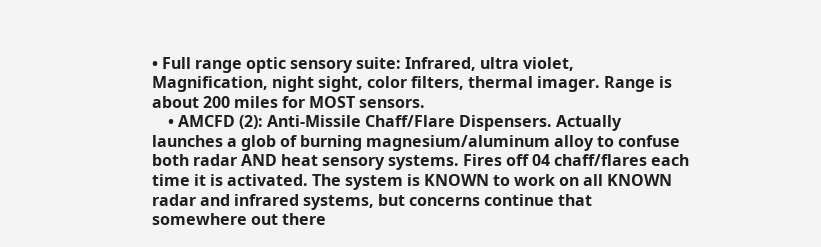• Full range optic sensory suite: Infrared, ultra violet, Magnification, night sight, color filters, thermal imager. Range is about 200 miles for MOST sensors.
    • AMCFD (2): Anti-Missile Chaff/Flare Dispensers. Actually launches a glob of burning magnesium/aluminum alloy to confuse both radar AND heat sensory systems. Fires off 04 chaff/flares each time it is activated. The system is KNOWN to work on all KNOWN radar and infrared systems, but concerns continue that somewhere out there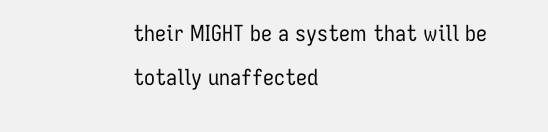their MIGHT be a system that will be totally unaffected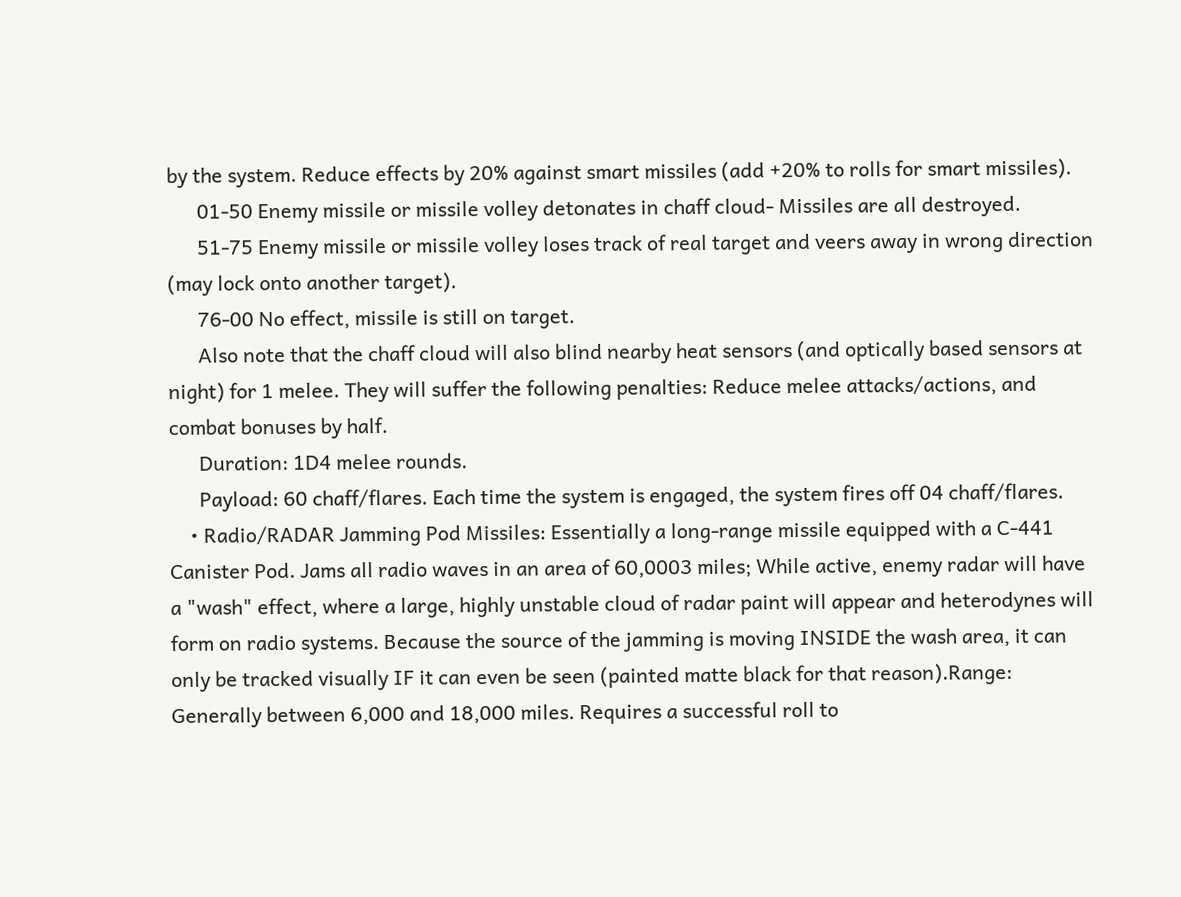by the system. Reduce effects by 20% against smart missiles (add +20% to rolls for smart missiles).
      01-50 Enemy missile or missile volley detonates in chaff cloud- Missiles are all destroyed.
      51-75 Enemy missile or missile volley loses track of real target and veers away in wrong direction (may lock onto another target).
      76-00 No effect, missile is still on target.
      Also note that the chaff cloud will also blind nearby heat sensors (and optically based sensors at night) for 1 melee. They will suffer the following penalties: Reduce melee attacks/actions, and combat bonuses by half.
      Duration: 1D4 melee rounds.
      Payload: 60 chaff/flares. Each time the system is engaged, the system fires off 04 chaff/flares.
    • Radio/RADAR Jamming Pod Missiles: Essentially a long-range missile equipped with a C-441 Canister Pod. Jams all radio waves in an area of 60,0003 miles; While active, enemy radar will have a "wash" effect, where a large, highly unstable cloud of radar paint will appear and heterodynes will form on radio systems. Because the source of the jamming is moving INSIDE the wash area, it can only be tracked visually IF it can even be seen (painted matte black for that reason).Range: Generally between 6,000 and 18,000 miles. Requires a successful roll to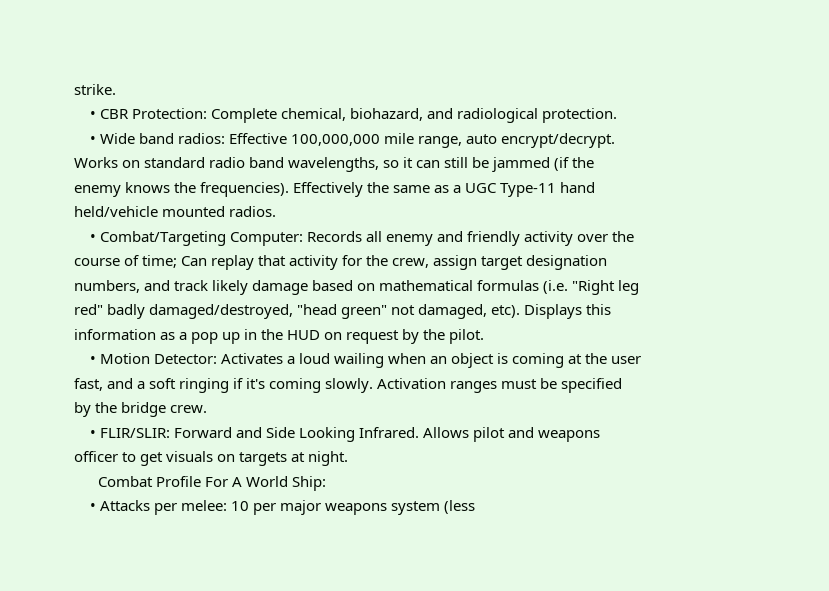strike.
    • CBR Protection: Complete chemical, biohazard, and radiological protection.
    • Wide band radios: Effective 100,000,000 mile range, auto encrypt/decrypt. Works on standard radio band wavelengths, so it can still be jammed (if the enemy knows the frequencies). Effectively the same as a UGC Type-11 hand held/vehicle mounted radios.
    • Combat/Targeting Computer: Records all enemy and friendly activity over the course of time; Can replay that activity for the crew, assign target designation numbers, and track likely damage based on mathematical formulas (i.e. "Right leg red" badly damaged/destroyed, "head green" not damaged, etc). Displays this information as a pop up in the HUD on request by the pilot.
    • Motion Detector: Activates a loud wailing when an object is coming at the user fast, and a soft ringing if it's coming slowly. Activation ranges must be specified by the bridge crew.
    • FLIR/SLIR: Forward and Side Looking Infrared. Allows pilot and weapons officer to get visuals on targets at night.
      Combat Profile For A World Ship:
    • Attacks per melee: 10 per major weapons system (less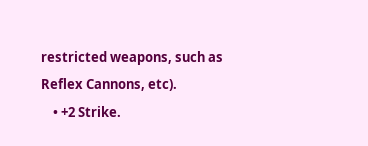restricted weapons, such as Reflex Cannons, etc).
    • +2 Strike.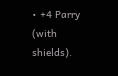• +4 Parry (with shields).